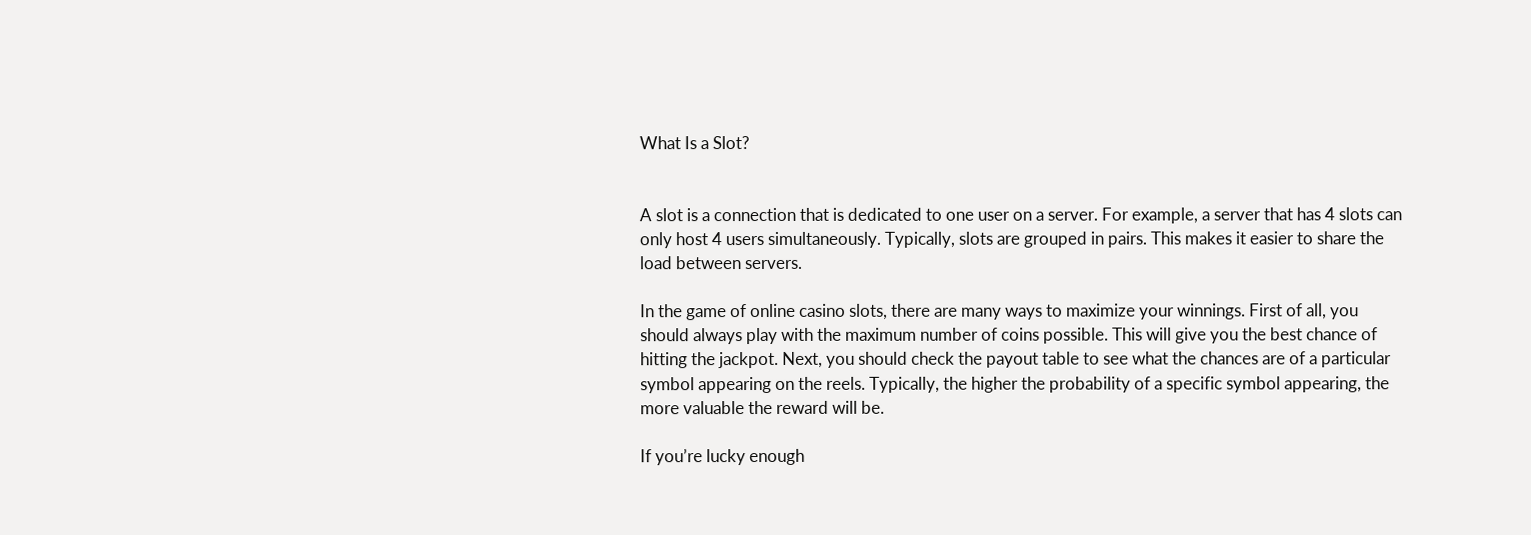What Is a Slot?


A slot is a connection that is dedicated to one user on a server. For example, a server that has 4 slots can only host 4 users simultaneously. Typically, slots are grouped in pairs. This makes it easier to share the load between servers.

In the game of online casino slots, there are many ways to maximize your winnings. First of all, you should always play with the maximum number of coins possible. This will give you the best chance of hitting the jackpot. Next, you should check the payout table to see what the chances are of a particular symbol appearing on the reels. Typically, the higher the probability of a specific symbol appearing, the more valuable the reward will be.

If you’re lucky enough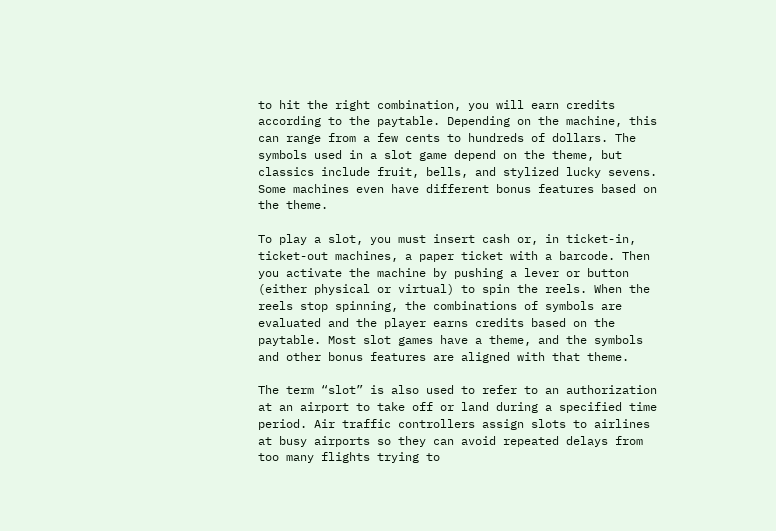to hit the right combination, you will earn credits according to the paytable. Depending on the machine, this can range from a few cents to hundreds of dollars. The symbols used in a slot game depend on the theme, but classics include fruit, bells, and stylized lucky sevens. Some machines even have different bonus features based on the theme.

To play a slot, you must insert cash or, in ticket-in, ticket-out machines, a paper ticket with a barcode. Then you activate the machine by pushing a lever or button (either physical or virtual) to spin the reels. When the reels stop spinning, the combinations of symbols are evaluated and the player earns credits based on the paytable. Most slot games have a theme, and the symbols and other bonus features are aligned with that theme.

The term “slot” is also used to refer to an authorization at an airport to take off or land during a specified time period. Air traffic controllers assign slots to airlines at busy airports so they can avoid repeated delays from too many flights trying to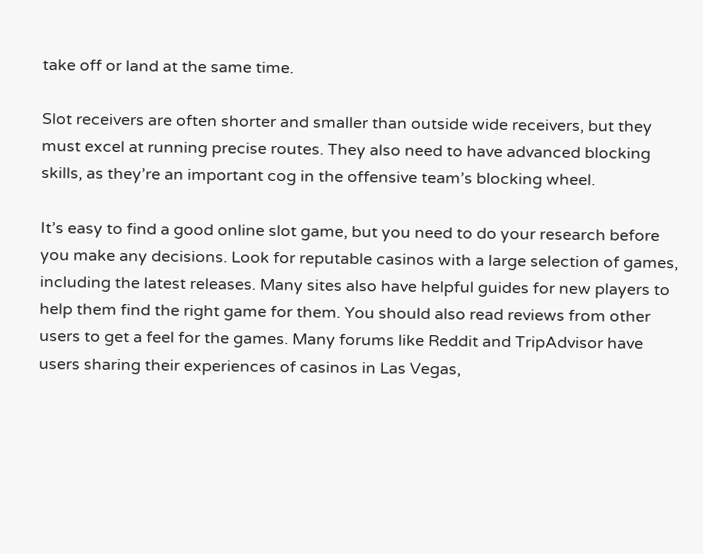take off or land at the same time.

Slot receivers are often shorter and smaller than outside wide receivers, but they must excel at running precise routes. They also need to have advanced blocking skills, as they’re an important cog in the offensive team’s blocking wheel.

It’s easy to find a good online slot game, but you need to do your research before you make any decisions. Look for reputable casinos with a large selection of games, including the latest releases. Many sites also have helpful guides for new players to help them find the right game for them. You should also read reviews from other users to get a feel for the games. Many forums like Reddit and TripAdvisor have users sharing their experiences of casinos in Las Vegas,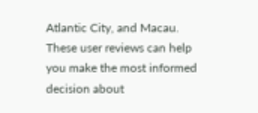Atlantic City, and Macau. These user reviews can help you make the most informed decision about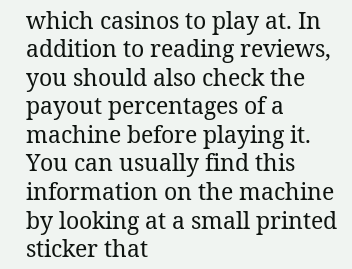which casinos to play at. In addition to reading reviews, you should also check the payout percentages of a machine before playing it. You can usually find this information on the machine by looking at a small printed sticker that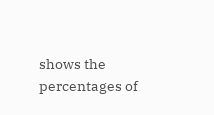shows the percentages of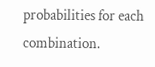probabilities for each combination.